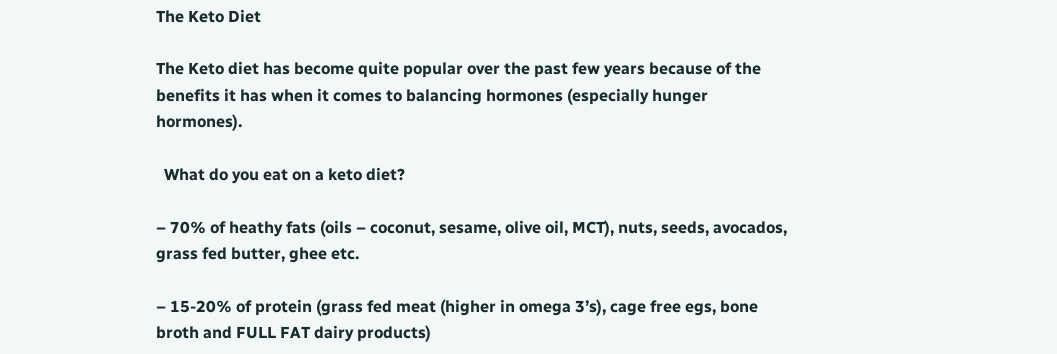The Keto Diet

The Keto diet has become quite popular over the past few years because of the benefits it has when it comes to balancing hormones (especially hunger hormones).

  What do you eat on a keto diet?

– 70% of heathy fats (oils – coconut, sesame, olive oil, MCT), nuts, seeds, avocados, grass fed butter, ghee etc.

– 15-20% of protein (grass fed meat (higher in omega 3’s), cage free egs, bone broth and FULL FAT dairy products)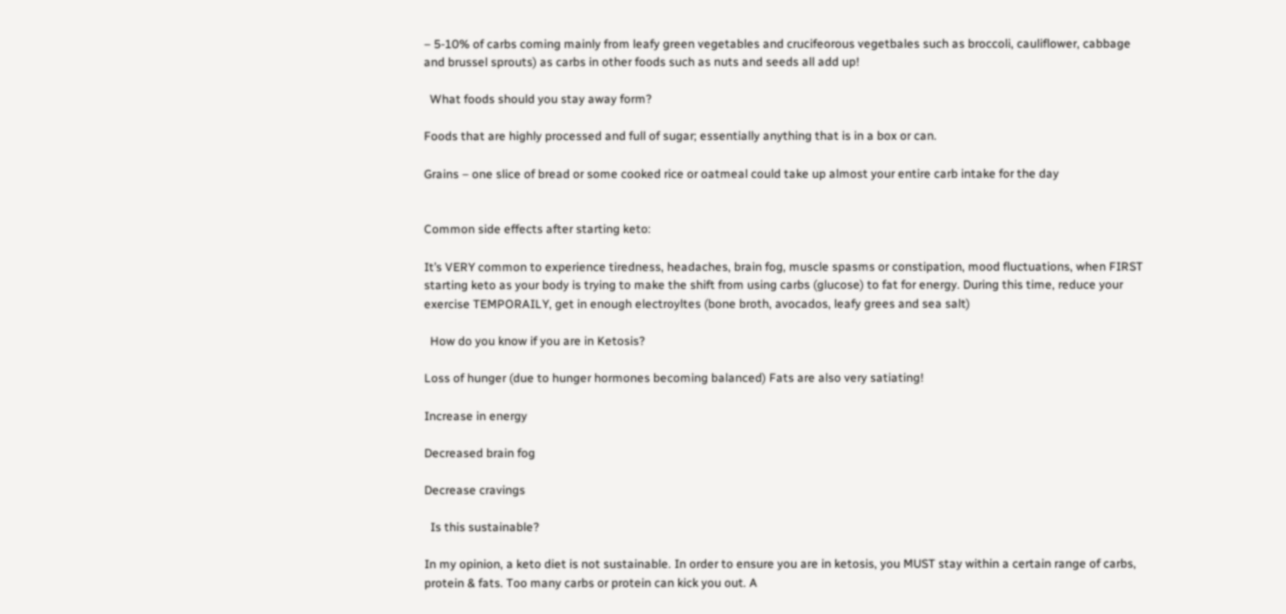– 5-10% of carbs coming mainly from leafy green vegetables and crucifeorous vegetbales such as broccoli, cauliflower, cabbage and brussel sprouts) as carbs in other foods such as nuts and seeds all add up!

  What foods should you stay away form?

Foods that are highly processed and full of sugar; essentially anything that is in a box or can.

Grains – one slice of bread or some cooked rice or oatmeal could take up almost your entire carb intake for the day


Common side effects after starting keto:

It’s VERY common to experience tiredness, headaches, brain fog, muscle spasms or constipation, mood fluctuations, when FIRST starting keto as your body is trying to make the shift from using carbs (glucose) to fat for energy. During this time, reduce your exercise TEMPORAILY, get in enough electroyltes (bone broth, avocados, leafy grees and sea salt)

  How do you know if you are in Ketosis?

Loss of hunger (due to hunger hormones becoming balanced) Fats are also very satiating!

Increase in energy

Decreased brain fog

Decrease cravings

  Is this sustainable?

In my opinion, a keto diet is not sustainable. In order to ensure you are in ketosis, you MUST stay within a certain range of carbs, protein & fats. Too many carbs or protein can kick you out. A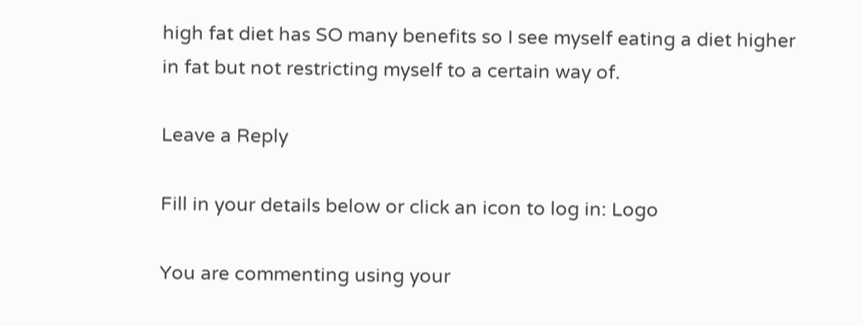high fat diet has SO many benefits so I see myself eating a diet higher in fat but not restricting myself to a certain way of.

Leave a Reply

Fill in your details below or click an icon to log in: Logo

You are commenting using your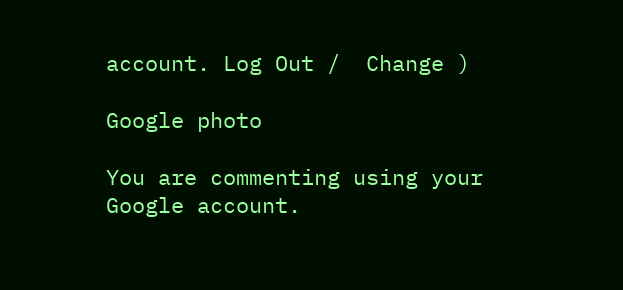account. Log Out /  Change )

Google photo

You are commenting using your Google account.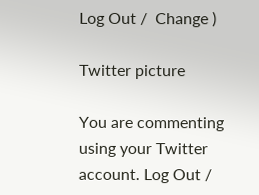Log Out /  Change )

Twitter picture

You are commenting using your Twitter account. Log Out /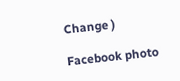Change )

Facebook photo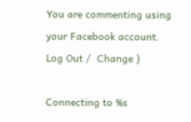You are commenting using your Facebook account. Log Out /  Change )

Connecting to %s